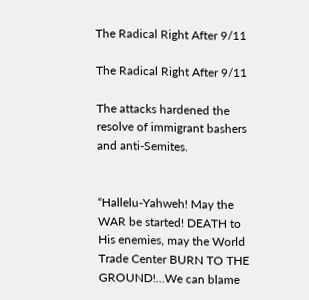The Radical Right After 9/11

The Radical Right After 9/11

The attacks hardened the resolve of immigrant bashers and anti-Semites.


“Hallelu-Yahweh! May the WAR be started! DEATH to His enemies, may the World Trade Center BURN TO THE GROUND!…We can blame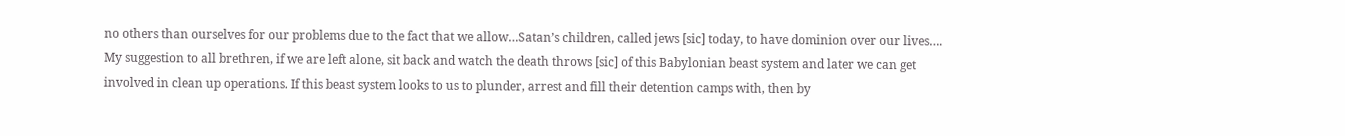no others than ourselves for our problems due to the fact that we allow…Satan’s children, called jews [sic] today, to have dominion over our lives…. My suggestion to all brethren, if we are left alone, sit back and watch the death throws [sic] of this Babylonian beast system and later we can get involved in clean up operations. If this beast system looks to us to plunder, arrest and fill their detention camps with, then by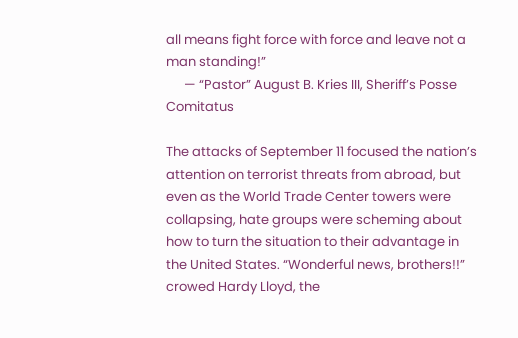all means fight force with force and leave not a man standing!”
      — “Pastor” August B. Kries III, Sheriff’s Posse Comitatus

The attacks of September 11 focused the nation’s attention on terrorist threats from abroad, but even as the World Trade Center towers were collapsing, hate groups were scheming about how to turn the situation to their advantage in the United States. “Wonderful news, brothers!!” crowed Hardy Lloyd, the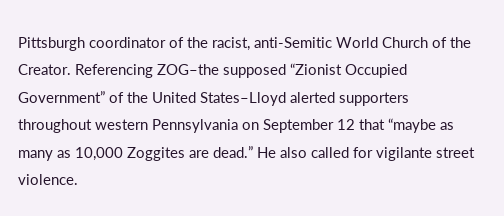Pittsburgh coordinator of the racist, anti-Semitic World Church of the Creator. Referencing ZOG–the supposed “Zionist Occupied Government” of the United States–Lloyd alerted supporters throughout western Pennsylvania on September 12 that “maybe as many as 10,000 Zoggites are dead.” He also called for vigilante street violence.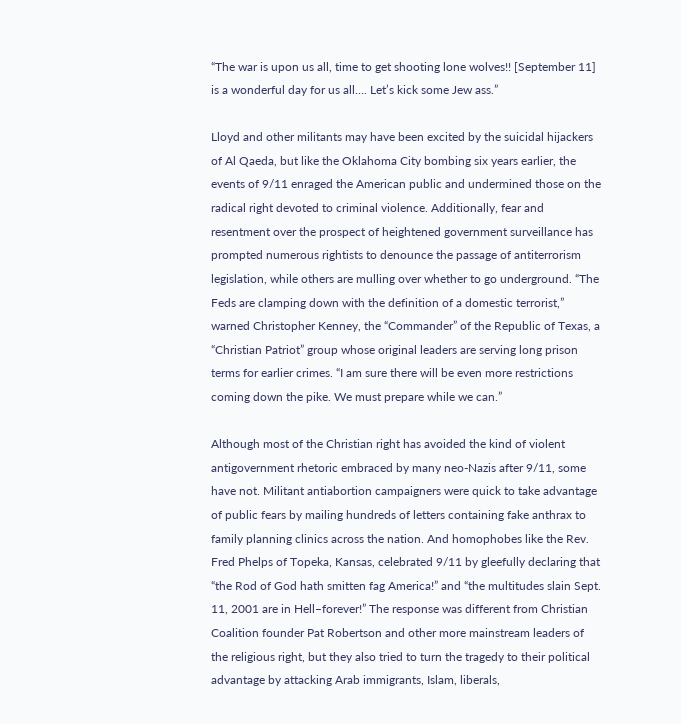“The war is upon us all, time to get shooting lone wolves!! [September 11] is a wonderful day for us all…. Let’s kick some Jew ass.”

Lloyd and other militants may have been excited by the suicidal hijackers of Al Qaeda, but like the Oklahoma City bombing six years earlier, the events of 9/11 enraged the American public and undermined those on the radical right devoted to criminal violence. Additionally, fear and resentment over the prospect of heightened government surveillance has prompted numerous rightists to denounce the passage of antiterrorism legislation, while others are mulling over whether to go underground. “The Feds are clamping down with the definition of a domestic terrorist,” warned Christopher Kenney, the “Commander” of the Republic of Texas, a “Christian Patriot” group whose original leaders are serving long prison terms for earlier crimes. “I am sure there will be even more restrictions coming down the pike. We must prepare while we can.”

Although most of the Christian right has avoided the kind of violent antigovernment rhetoric embraced by many neo-Nazis after 9/11, some have not. Militant antiabortion campaigners were quick to take advantage of public fears by mailing hundreds of letters containing fake anthrax to family planning clinics across the nation. And homophobes like the Rev. Fred Phelps of Topeka, Kansas, celebrated 9/11 by gleefully declaring that “the Rod of God hath smitten fag America!” and “the multitudes slain Sept. 11, 2001 are in Hell–forever!” The response was different from Christian Coalition founder Pat Robertson and other more mainstream leaders of the religious right, but they also tried to turn the tragedy to their political advantage by attacking Arab immigrants, Islam, liberals,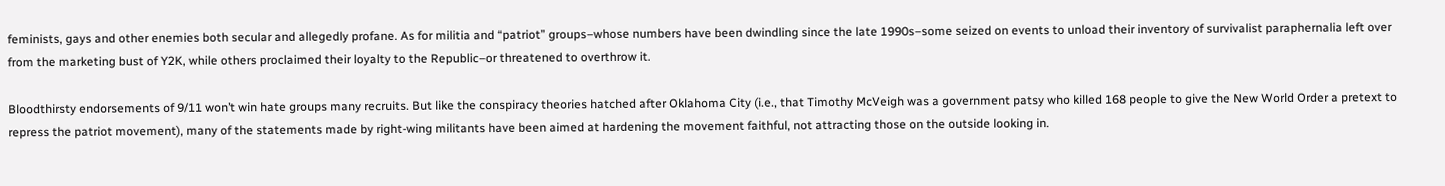feminists, gays and other enemies both secular and allegedly profane. As for militia and “patriot” groups–whose numbers have been dwindling since the late 1990s–some seized on events to unload their inventory of survivalist paraphernalia left over from the marketing bust of Y2K, while others proclaimed their loyalty to the Republic–or threatened to overthrow it.

Bloodthirsty endorsements of 9/11 won’t win hate groups many recruits. But like the conspiracy theories hatched after Oklahoma City (i.e., that Timothy McVeigh was a government patsy who killed 168 people to give the New World Order a pretext to repress the patriot movement), many of the statements made by right-wing militants have been aimed at hardening the movement faithful, not attracting those on the outside looking in.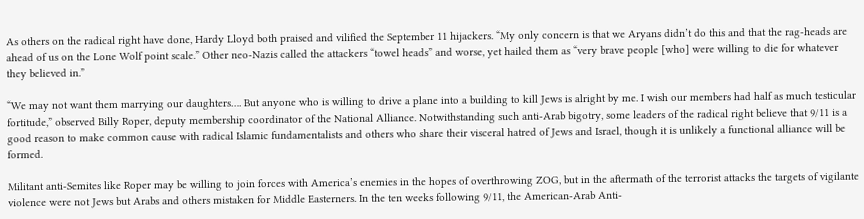As others on the radical right have done, Hardy Lloyd both praised and vilified the September 11 hijackers. “My only concern is that we Aryans didn’t do this and that the rag-heads are ahead of us on the Lone Wolf point scale.” Other neo-Nazis called the attackers “towel heads” and worse, yet hailed them as “very brave people [who] were willing to die for whatever they believed in.”

“We may not want them marrying our daughters…. But anyone who is willing to drive a plane into a building to kill Jews is alright by me. I wish our members had half as much testicular fortitude,” observed Billy Roper, deputy membership coordinator of the National Alliance. Notwithstanding such anti-Arab bigotry, some leaders of the radical right believe that 9/11 is a good reason to make common cause with radical Islamic fundamentalists and others who share their visceral hatred of Jews and Israel, though it is unlikely a functional alliance will be formed.

Militant anti-Semites like Roper may be willing to join forces with America’s enemies in the hopes of overthrowing ZOG, but in the aftermath of the terrorist attacks the targets of vigilante violence were not Jews but Arabs and others mistaken for Middle Easterners. In the ten weeks following 9/11, the American-Arab Anti-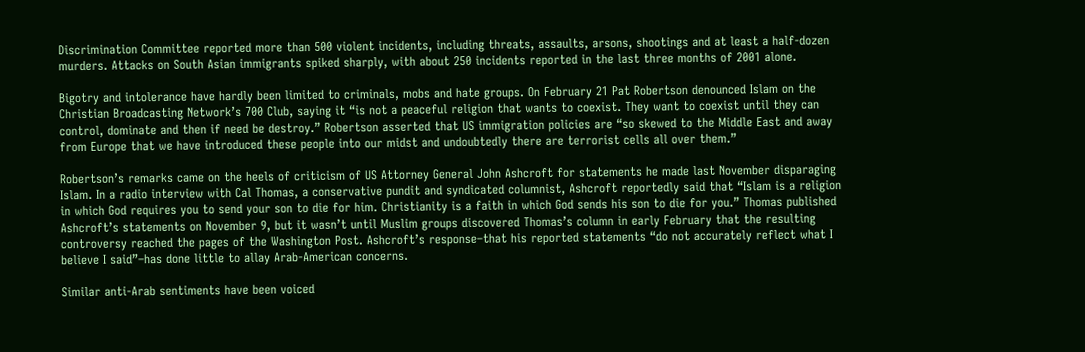Discrimination Committee reported more than 500 violent incidents, including threats, assaults, arsons, shootings and at least a half-dozen murders. Attacks on South Asian immigrants spiked sharply, with about 250 incidents reported in the last three months of 2001 alone.

Bigotry and intolerance have hardly been limited to criminals, mobs and hate groups. On February 21 Pat Robertson denounced Islam on the Christian Broadcasting Network’s 700 Club, saying it “is not a peaceful religion that wants to coexist. They want to coexist until they can control, dominate and then if need be destroy.” Robertson asserted that US immigration policies are “so skewed to the Middle East and away from Europe that we have introduced these people into our midst and undoubtedly there are terrorist cells all over them.”

Robertson’s remarks came on the heels of criticism of US Attorney General John Ashcroft for statements he made last November disparaging Islam. In a radio interview with Cal Thomas, a conservative pundit and syndicated columnist, Ashcroft reportedly said that “Islam is a religion in which God requires you to send your son to die for him. Christianity is a faith in which God sends his son to die for you.” Thomas published Ashcroft’s statements on November 9, but it wasn’t until Muslim groups discovered Thomas’s column in early February that the resulting controversy reached the pages of the Washington Post. Ashcroft’s response–that his reported statements “do not accurately reflect what I believe I said”–has done little to allay Arab-American concerns.

Similar anti-Arab sentiments have been voiced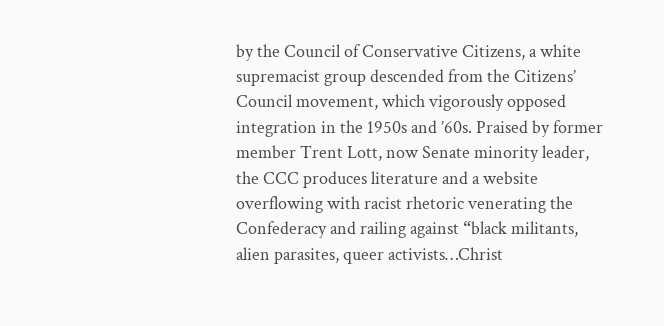by the Council of Conservative Citizens, a white supremacist group descended from the Citizens’ Council movement, which vigorously opposed integration in the 1950s and ’60s. Praised by former member Trent Lott, now Senate minority leader, the CCC produces literature and a website overflowing with racist rhetoric venerating the Confederacy and railing against “black militants, alien parasites, queer activists…Christ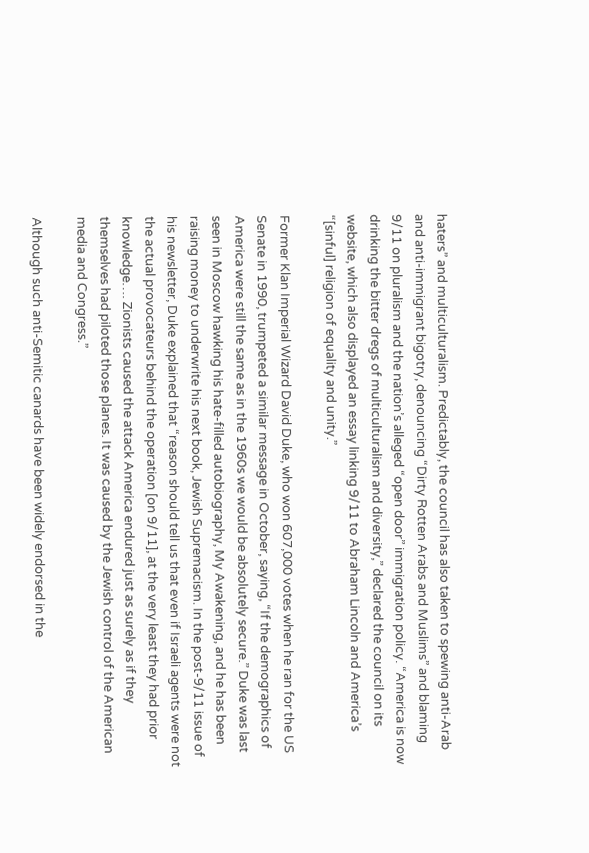haters” and multiculturalism. Predictably, the council has also taken to spewing anti-Arab and anti-immigrant bigotry, denouncing “Dirty Rotten Arabs and Muslims” and blaming 9/11 on pluralism and the nation’s alleged “open door” immigration policy. “America is now drinking the bitter dregs of multiculturalism and diversity,” declared the council on its website, which also displayed an essay linking 9/11 to Abraham Lincoln and America’s “[sinful] religion of equality and unity.”

Former Klan Imperial Wizard David Duke, who won 607,000 votes when he ran for the US Senate in 1990, trumpeted a similar message in October, saying, “If the demographics of America were still the same as in the 1960s we would be absolutely secure.” Duke was last seen in Moscow hawking his hate-filled autobiography, My Awakening, and he has been raising money to underwrite his next book, Jewish Supremacism. In the post-9/11 issue of his newsletter, Duke explained that “reason should tell us that even if Israeli agents were not the actual provocateurs behind the operation [on 9/11], at the very least they had prior knowledge…. Zionists caused the attack America endured just as surely as if they themselves had piloted those planes. It was caused by the Jewish control of the American media and Congress.”

Although such anti-Semitic canards have been widely endorsed in the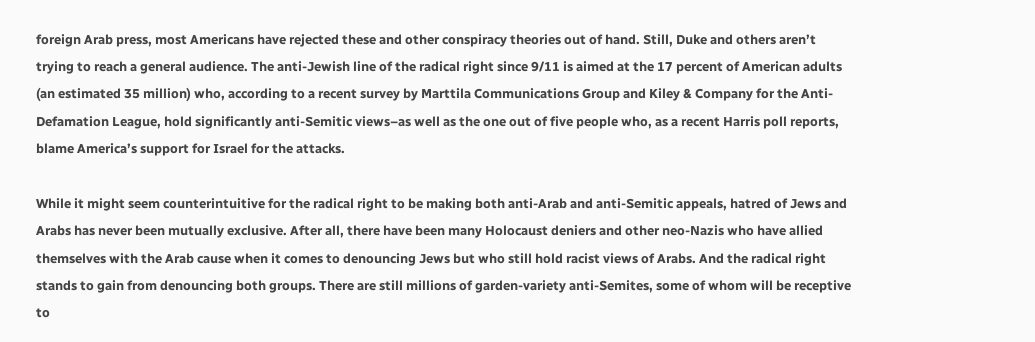foreign Arab press, most Americans have rejected these and other conspiracy theories out of hand. Still, Duke and others aren’t trying to reach a general audience. The anti-Jewish line of the radical right since 9/11 is aimed at the 17 percent of American adults (an estimated 35 million) who, according to a recent survey by Marttila Communications Group and Kiley & Company for the Anti-Defamation League, hold significantly anti-Semitic views–as well as the one out of five people who, as a recent Harris poll reports, blame America’s support for Israel for the attacks.

While it might seem counterintuitive for the radical right to be making both anti-Arab and anti-Semitic appeals, hatred of Jews and Arabs has never been mutually exclusive. After all, there have been many Holocaust deniers and other neo-Nazis who have allied themselves with the Arab cause when it comes to denouncing Jews but who still hold racist views of Arabs. And the radical right stands to gain from denouncing both groups. There are still millions of garden-variety anti-Semites, some of whom will be receptive to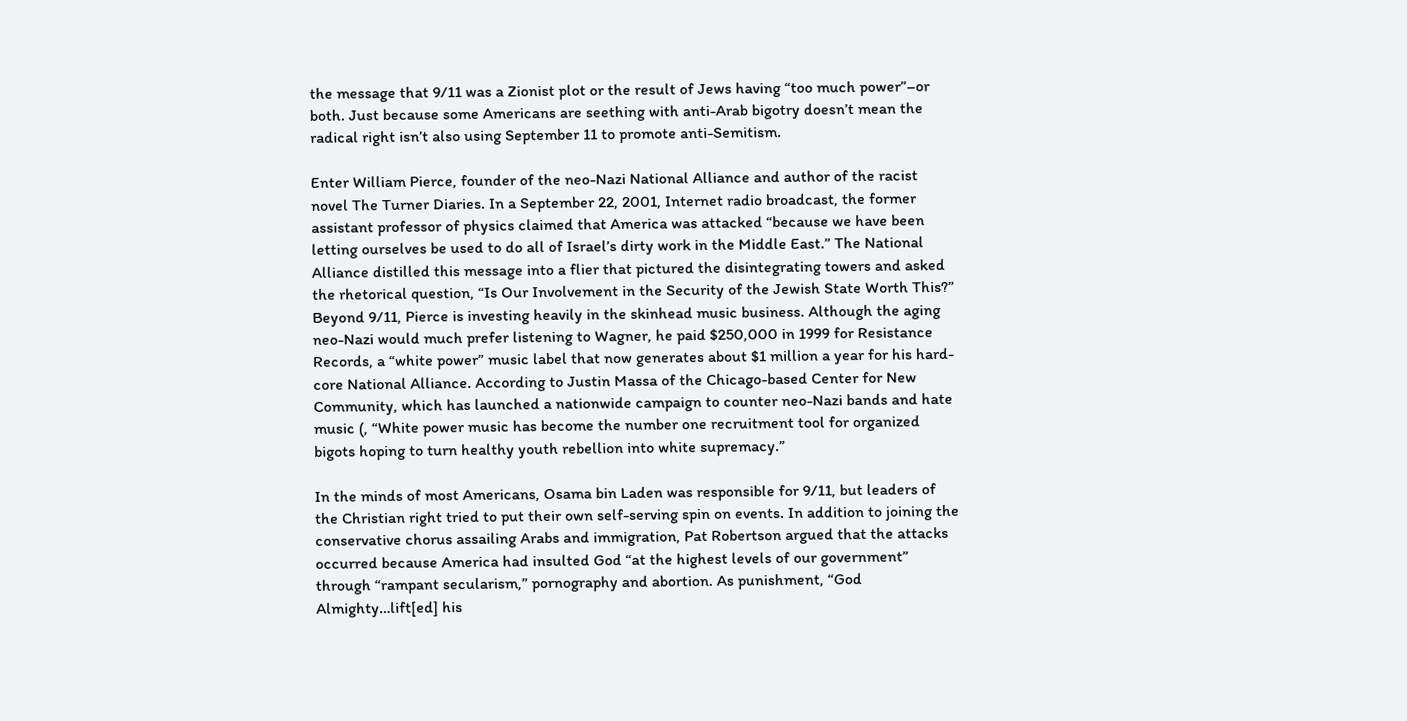the message that 9/11 was a Zionist plot or the result of Jews having “too much power”–or both. Just because some Americans are seething with anti-Arab bigotry doesn’t mean the radical right isn’t also using September 11 to promote anti-Semitism.

Enter William Pierce, founder of the neo-Nazi National Alliance and author of the racist novel The Turner Diaries. In a September 22, 2001, Internet radio broadcast, the former assistant professor of physics claimed that America was attacked “because we have been letting ourselves be used to do all of Israel’s dirty work in the Middle East.” The National Alliance distilled this message into a flier that pictured the disintegrating towers and asked the rhetorical question, “Is Our Involvement in the Security of the Jewish State Worth This?” Beyond 9/11, Pierce is investing heavily in the skinhead music business. Although the aging neo-Nazi would much prefer listening to Wagner, he paid $250,000 in 1999 for Resistance Records, a “white power” music label that now generates about $1 million a year for his hard-core National Alliance. According to Justin Massa of the Chicago-based Center for New Community, which has launched a nationwide campaign to counter neo-Nazi bands and hate music (, “White power music has become the number one recruitment tool for organized bigots hoping to turn healthy youth rebellion into white supremacy.”

In the minds of most Americans, Osama bin Laden was responsible for 9/11, but leaders of the Christian right tried to put their own self-serving spin on events. In addition to joining the conservative chorus assailing Arabs and immigration, Pat Robertson argued that the attacks occurred because America had insulted God “at the highest levels of our government” through “rampant secularism,” pornography and abortion. As punishment, “God Almighty…lift[ed] his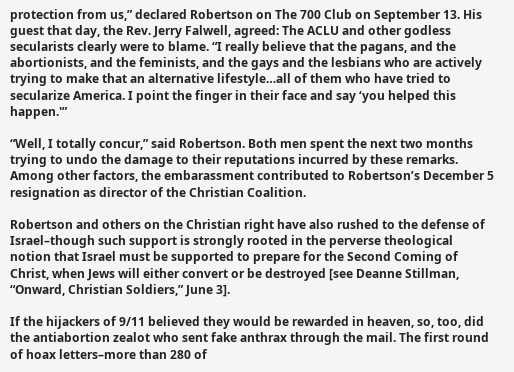protection from us,” declared Robertson on The 700 Club on September 13. His guest that day, the Rev. Jerry Falwell, agreed: The ACLU and other godless secularists clearly were to blame. “I really believe that the pagans, and the abortionists, and the feminists, and the gays and the lesbians who are actively trying to make that an alternative lifestyle…all of them who have tried to secularize America. I point the finger in their face and say ‘you helped this happen.'”

“Well, I totally concur,” said Robertson. Both men spent the next two months trying to undo the damage to their reputations incurred by these remarks. Among other factors, the embarassment contributed to Robertson’s December 5 resignation as director of the Christian Coalition.

Robertson and others on the Christian right have also rushed to the defense of Israel–though such support is strongly rooted in the perverse theological notion that Israel must be supported to prepare for the Second Coming of Christ, when Jews will either convert or be destroyed [see Deanne Stillman, “Onward, Christian Soldiers,” June 3].

If the hijackers of 9/11 believed they would be rewarded in heaven, so, too, did the antiabortion zealot who sent fake anthrax through the mail. The first round of hoax letters–more than 280 of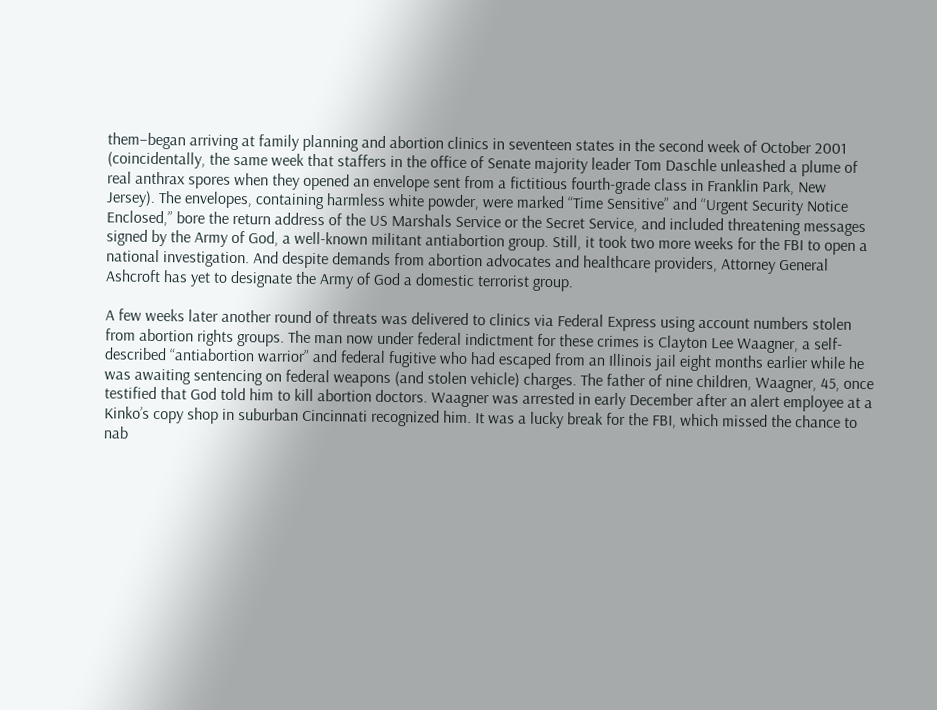them–began arriving at family planning and abortion clinics in seventeen states in the second week of October 2001 (coincidentally, the same week that staffers in the office of Senate majority leader Tom Daschle unleashed a plume of real anthrax spores when they opened an envelope sent from a fictitious fourth-grade class in Franklin Park, New Jersey). The envelopes, containing harmless white powder, were marked “Time Sensitive” and “Urgent Security Notice Enclosed,” bore the return address of the US Marshals Service or the Secret Service, and included threatening messages signed by the Army of God, a well-known militant antiabortion group. Still, it took two more weeks for the FBI to open a national investigation. And despite demands from abortion advocates and healthcare providers, Attorney General Ashcroft has yet to designate the Army of God a domestic terrorist group.

A few weeks later another round of threats was delivered to clinics via Federal Express using account numbers stolen from abortion rights groups. The man now under federal indictment for these crimes is Clayton Lee Waagner, a self-described “antiabortion warrior” and federal fugitive who had escaped from an Illinois jail eight months earlier while he was awaiting sentencing on federal weapons (and stolen vehicle) charges. The father of nine children, Waagner, 45, once testified that God told him to kill abortion doctors. Waagner was arrested in early December after an alert employee at a Kinko’s copy shop in suburban Cincinnati recognized him. It was a lucky break for the FBI, which missed the chance to nab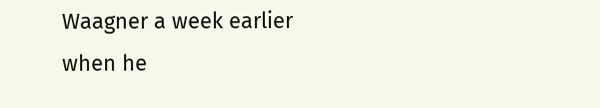Waagner a week earlier when he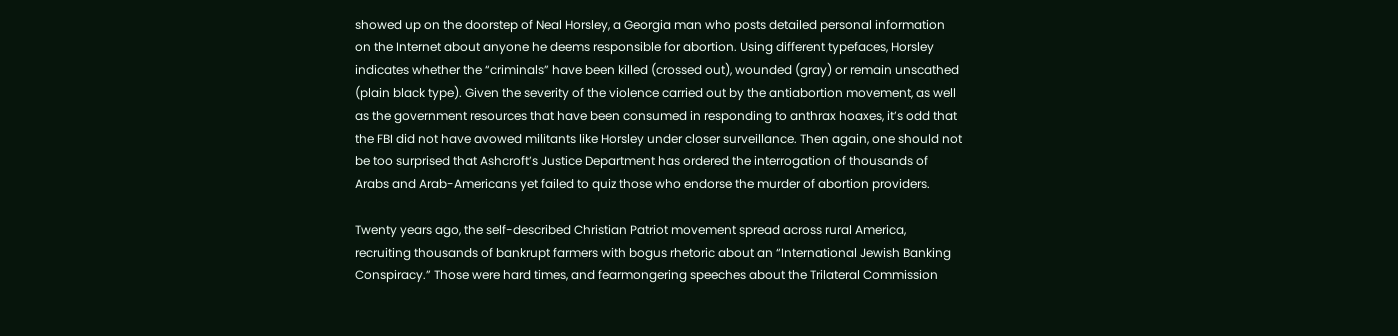showed up on the doorstep of Neal Horsley, a Georgia man who posts detailed personal information on the Internet about anyone he deems responsible for abortion. Using different typefaces, Horsley indicates whether the “criminals” have been killed (crossed out), wounded (gray) or remain unscathed (plain black type). Given the severity of the violence carried out by the antiabortion movement, as well as the government resources that have been consumed in responding to anthrax hoaxes, it’s odd that the FBI did not have avowed militants like Horsley under closer surveillance. Then again, one should not be too surprised that Ashcroft’s Justice Department has ordered the interrogation of thousands of Arabs and Arab-Americans yet failed to quiz those who endorse the murder of abortion providers.

Twenty years ago, the self-described Christian Patriot movement spread across rural America, recruiting thousands of bankrupt farmers with bogus rhetoric about an “International Jewish Banking Conspiracy.” Those were hard times, and fearmongering speeches about the Trilateral Commission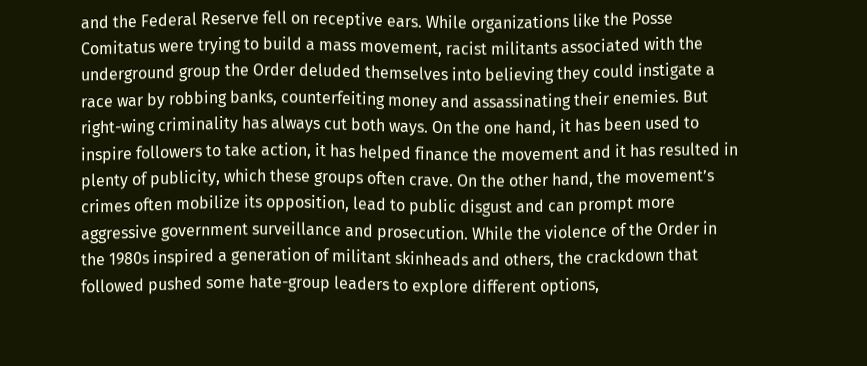and the Federal Reserve fell on receptive ears. While organizations like the Posse Comitatus were trying to build a mass movement, racist militants associated with the underground group the Order deluded themselves into believing they could instigate a race war by robbing banks, counterfeiting money and assassinating their enemies. But right-wing criminality has always cut both ways. On the one hand, it has been used to inspire followers to take action, it has helped finance the movement and it has resulted in plenty of publicity, which these groups often crave. On the other hand, the movement’s crimes often mobilize its opposition, lead to public disgust and can prompt more aggressive government surveillance and prosecution. While the violence of the Order in the 1980s inspired a generation of militant skinheads and others, the crackdown that followed pushed some hate-group leaders to explore different options,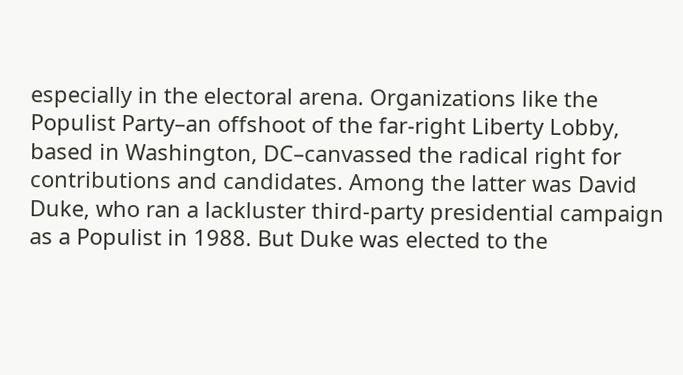especially in the electoral arena. Organizations like the Populist Party–an offshoot of the far-right Liberty Lobby, based in Washington, DC–canvassed the radical right for contributions and candidates. Among the latter was David Duke, who ran a lackluster third-party presidential campaign as a Populist in 1988. But Duke was elected to the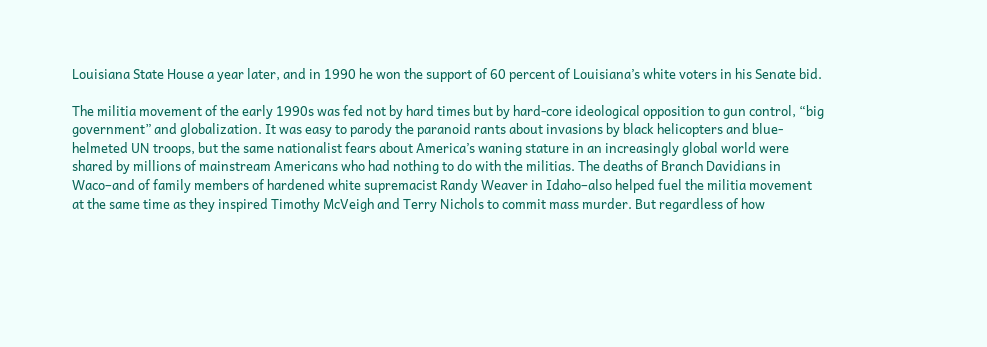Louisiana State House a year later, and in 1990 he won the support of 60 percent of Louisiana’s white voters in his Senate bid.

The militia movement of the early 1990s was fed not by hard times but by hard-core ideological opposition to gun control, “big government” and globalization. It was easy to parody the paranoid rants about invasions by black helicopters and blue-helmeted UN troops, but the same nationalist fears about America’s waning stature in an increasingly global world were shared by millions of mainstream Americans who had nothing to do with the militias. The deaths of Branch Davidians in Waco–and of family members of hardened white supremacist Randy Weaver in Idaho–also helped fuel the militia movement at the same time as they inspired Timothy McVeigh and Terry Nichols to commit mass murder. But regardless of how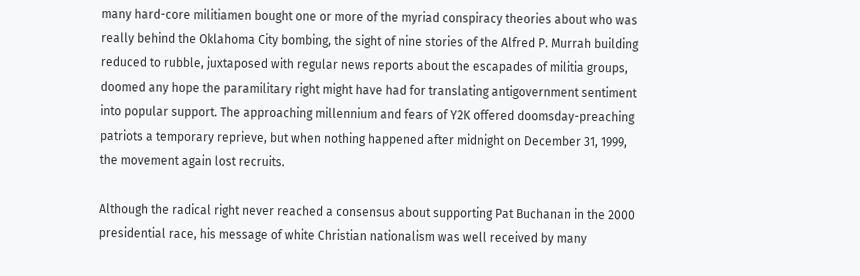many hard-core militiamen bought one or more of the myriad conspiracy theories about who was really behind the Oklahoma City bombing, the sight of nine stories of the Alfred P. Murrah building reduced to rubble, juxtaposed with regular news reports about the escapades of militia groups, doomed any hope the paramilitary right might have had for translating antigovernment sentiment into popular support. The approaching millennium and fears of Y2K offered doomsday-preaching patriots a temporary reprieve, but when nothing happened after midnight on December 31, 1999, the movement again lost recruits.

Although the radical right never reached a consensus about supporting Pat Buchanan in the 2000 presidential race, his message of white Christian nationalism was well received by many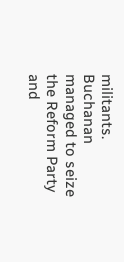militants. Buchanan managed to seize the Reform Party and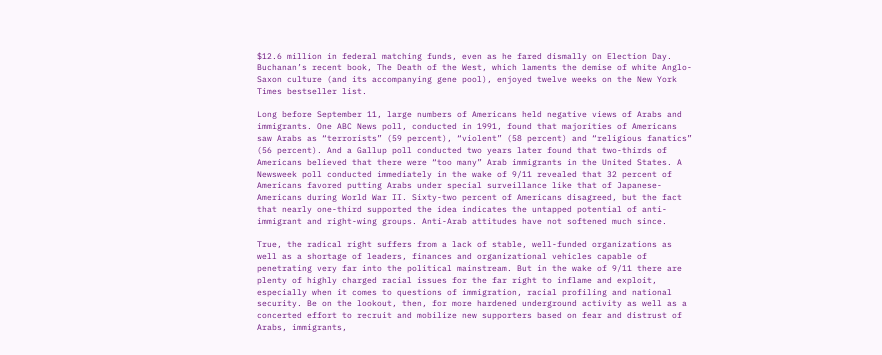$12.6 million in federal matching funds, even as he fared dismally on Election Day. Buchanan’s recent book, The Death of the West, which laments the demise of white Anglo-Saxon culture (and its accompanying gene pool), enjoyed twelve weeks on the New York Times bestseller list.

Long before September 11, large numbers of Americans held negative views of Arabs and immigrants. One ABC News poll, conducted in 1991, found that majorities of Americans saw Arabs as “terrorists” (59 percent), “violent” (58 percent) and “religious fanatics” (56 percent). And a Gallup poll conducted two years later found that two-thirds of Americans believed that there were “too many” Arab immigrants in the United States. A Newsweek poll conducted immediately in the wake of 9/11 revealed that 32 percent of Americans favored putting Arabs under special surveillance like that of Japanese-Americans during World War II. Sixty-two percent of Americans disagreed, but the fact that nearly one-third supported the idea indicates the untapped potential of anti-immigrant and right-wing groups. Anti-Arab attitudes have not softened much since.

True, the radical right suffers from a lack of stable, well-funded organizations as well as a shortage of leaders, finances and organizational vehicles capable of penetrating very far into the political mainstream. But in the wake of 9/11 there are plenty of highly charged racial issues for the far right to inflame and exploit, especially when it comes to questions of immigration, racial profiling and national security. Be on the lookout, then, for more hardened underground activity as well as a concerted effort to recruit and mobilize new supporters based on fear and distrust of Arabs, immigrants,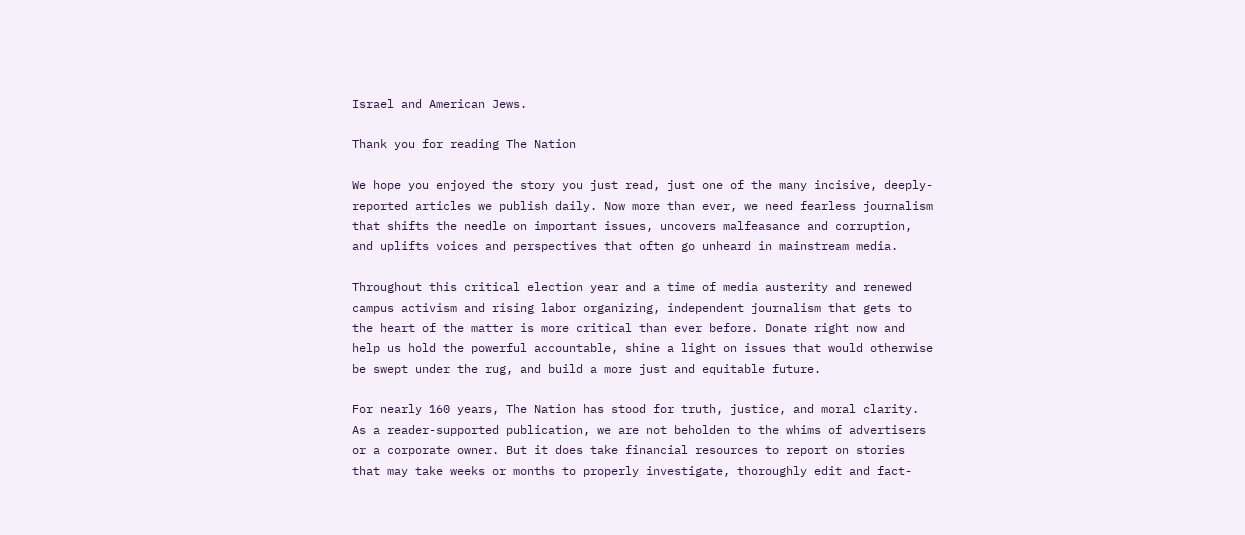Israel and American Jews.

Thank you for reading The Nation

We hope you enjoyed the story you just read, just one of the many incisive, deeply-reported articles we publish daily. Now more than ever, we need fearless journalism that shifts the needle on important issues, uncovers malfeasance and corruption, and uplifts voices and perspectives that often go unheard in mainstream media.

Throughout this critical election year and a time of media austerity and renewed campus activism and rising labor organizing, independent journalism that gets to the heart of the matter is more critical than ever before. Donate right now and help us hold the powerful accountable, shine a light on issues that would otherwise be swept under the rug, and build a more just and equitable future.

For nearly 160 years, The Nation has stood for truth, justice, and moral clarity. As a reader-supported publication, we are not beholden to the whims of advertisers or a corporate owner. But it does take financial resources to report on stories that may take weeks or months to properly investigate, thoroughly edit and fact-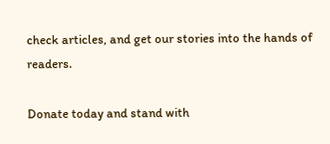check articles, and get our stories into the hands of readers.

Donate today and stand with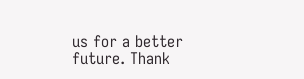us for a better future. Thank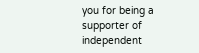you for being a supporter of independent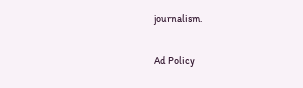journalism.

Ad Policy